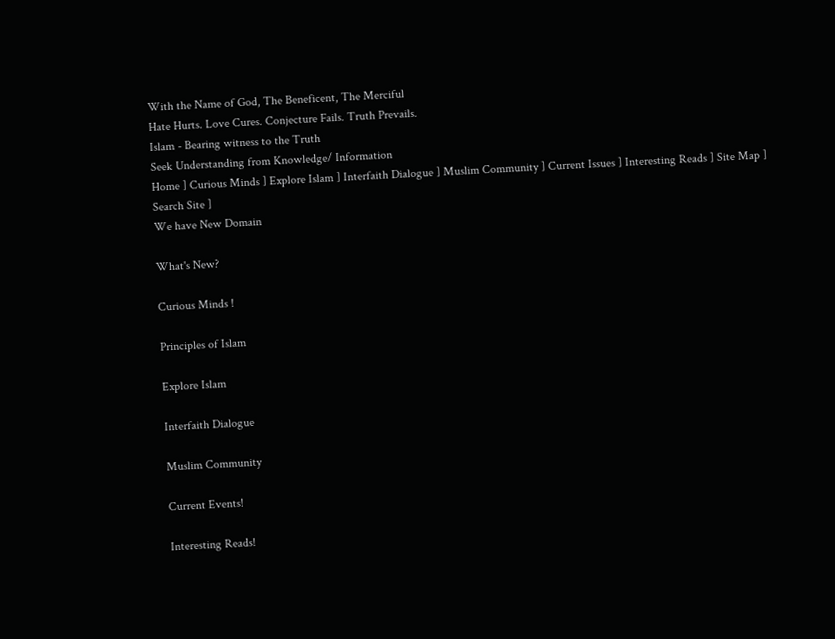With the Name of God, The Beneficent, The Merciful
Hate Hurts. Love Cures. Conjecture Fails. Truth Prevails.
Islam - Bearing witness to the Truth
Seek Understanding from Knowledge/ Information
Home ] Curious Minds ] Explore Islam ] Interfaith Dialogue ] Muslim Community ] Current Issues ] Interesting Reads ] Site Map ] Search Site ]
We have New Domain

What's New?

Curious Minds !

Principles of Islam

Explore Islam

Interfaith Dialogue

Muslim Community

Current Events!

Interesting Reads!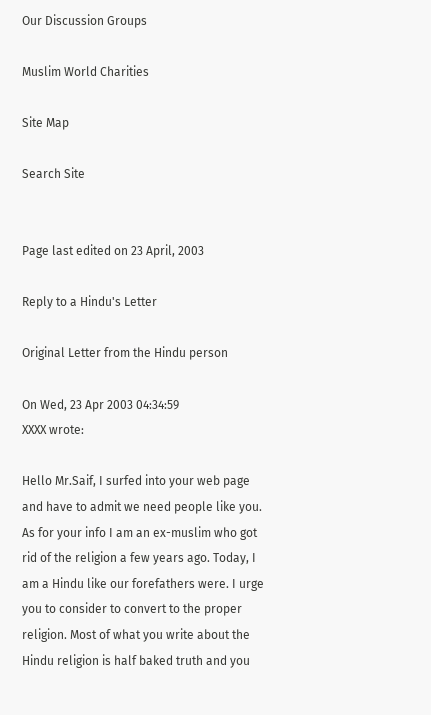Our Discussion Groups

Muslim World Charities

Site Map

Search Site


Page last edited on 23 April, 2003

Reply to a Hindu's Letter

Original Letter from the Hindu person

On Wed, 23 Apr 2003 04:34:59
XXXX wrote:

Hello Mr.Saif, I surfed into your web page and have to admit we need people like you. As for your info I am an ex-muslim who got rid of the religion a few years ago. Today, I am a Hindu like our forefathers were. I urge you to consider to convert to the proper religion. Most of what you write about the Hindu religion is half baked truth and you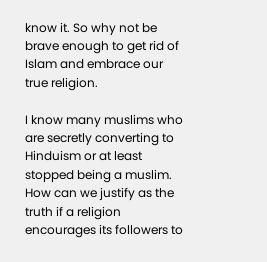know it. So why not be brave enough to get rid of Islam and embrace our true religion.

I know many muslims who are secretly converting to Hinduism or at least stopped being a muslim. How can we justify as the truth if a religion encourages its followers to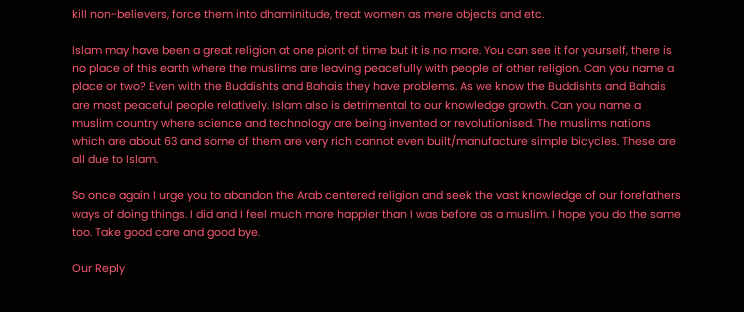kill non-believers, force them into dhaminitude, treat women as mere objects and etc.

Islam may have been a great religion at one piont of time but it is no more. You can see it for yourself, there is no place of this earth where the muslims are leaving peacefully with people of other religion. Can you name a place or two? Even with the Buddishts and Bahais they have problems. As we know the Buddishts and Bahais are most peaceful people relatively. Islam also is detrimental to our knowledge growth. Can you name a muslim country where science and technology are being invented or revolutionised. The muslims nations which are about 63 and some of them are very rich cannot even built/manufacture simple bicycles. These are all due to Islam.

So once again I urge you to abandon the Arab centered religion and seek the vast knowledge of our forefathers ways of doing things. I did and I feel much more happier than I was before as a muslim. I hope you do the same too. Take good care and good bye.

Our Reply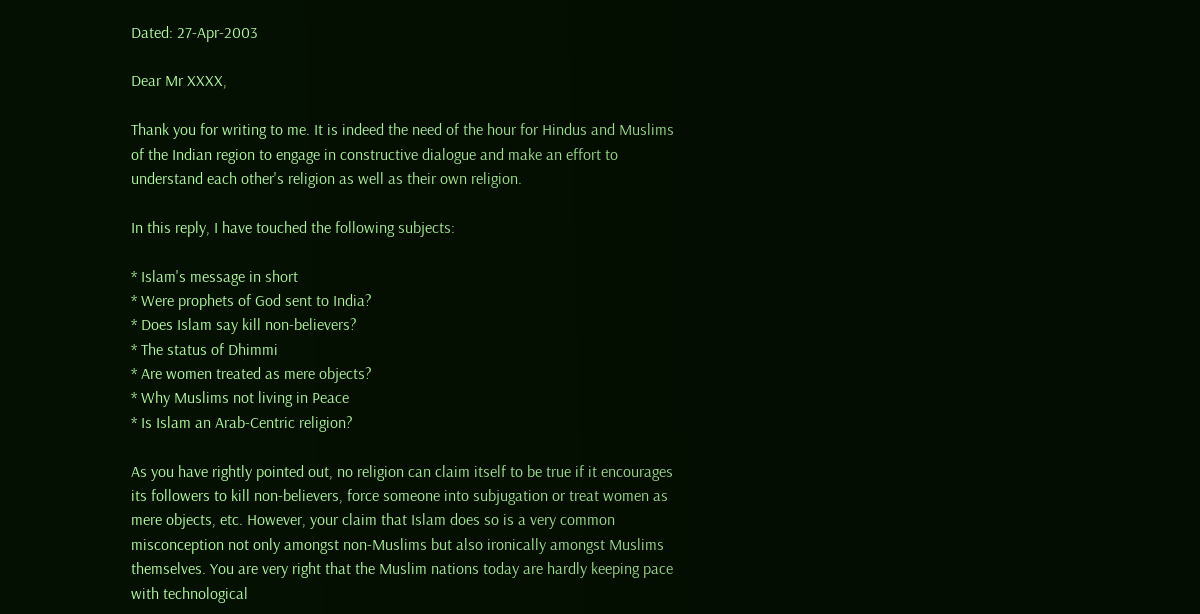Dated: 27-Apr-2003

Dear Mr XXXX,

Thank you for writing to me. It is indeed the need of the hour for Hindus and Muslims of the Indian region to engage in constructive dialogue and make an effort to understand each other's religion as well as their own religion.

In this reply, I have touched the following subjects:

* Islam's message in short
* Were prophets of God sent to India?
* Does Islam say kill non-believers?
* The status of Dhimmi
* Are women treated as mere objects?
* Why Muslims not living in Peace
* Is Islam an Arab-Centric religion?

As you have rightly pointed out, no religion can claim itself to be true if it encourages its followers to kill non-believers, force someone into subjugation or treat women as mere objects, etc. However, your claim that Islam does so is a very common misconception not only amongst non-Muslims but also ironically amongst Muslims themselves. You are very right that the Muslim nations today are hardly keeping pace with technological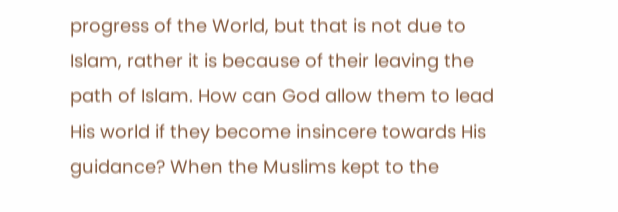progress of the World, but that is not due to Islam, rather it is because of their leaving the path of Islam. How can God allow them to lead His world if they become insincere towards His guidance? When the Muslims kept to the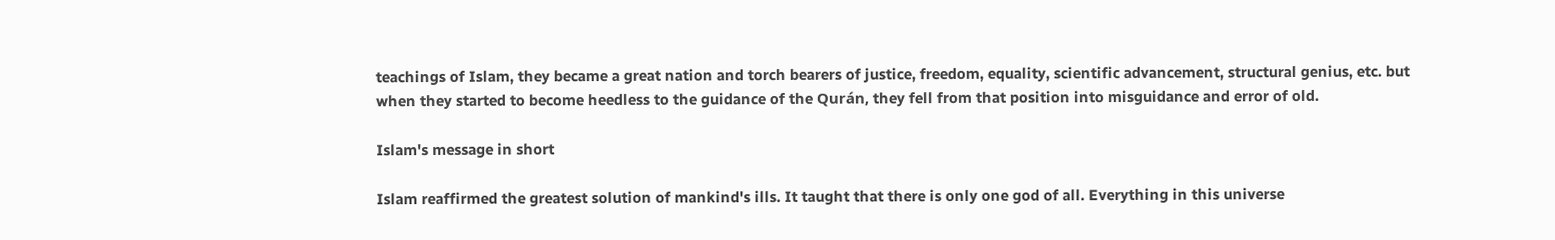teachings of Islam, they became a great nation and torch bearers of justice, freedom, equality, scientific advancement, structural genius, etc. but when they started to become heedless to the guidance of the Qurán, they fell from that position into misguidance and error of old.

Islam's message in short

Islam reaffirmed the greatest solution of mankind's ills. It taught that there is only one god of all. Everything in this universe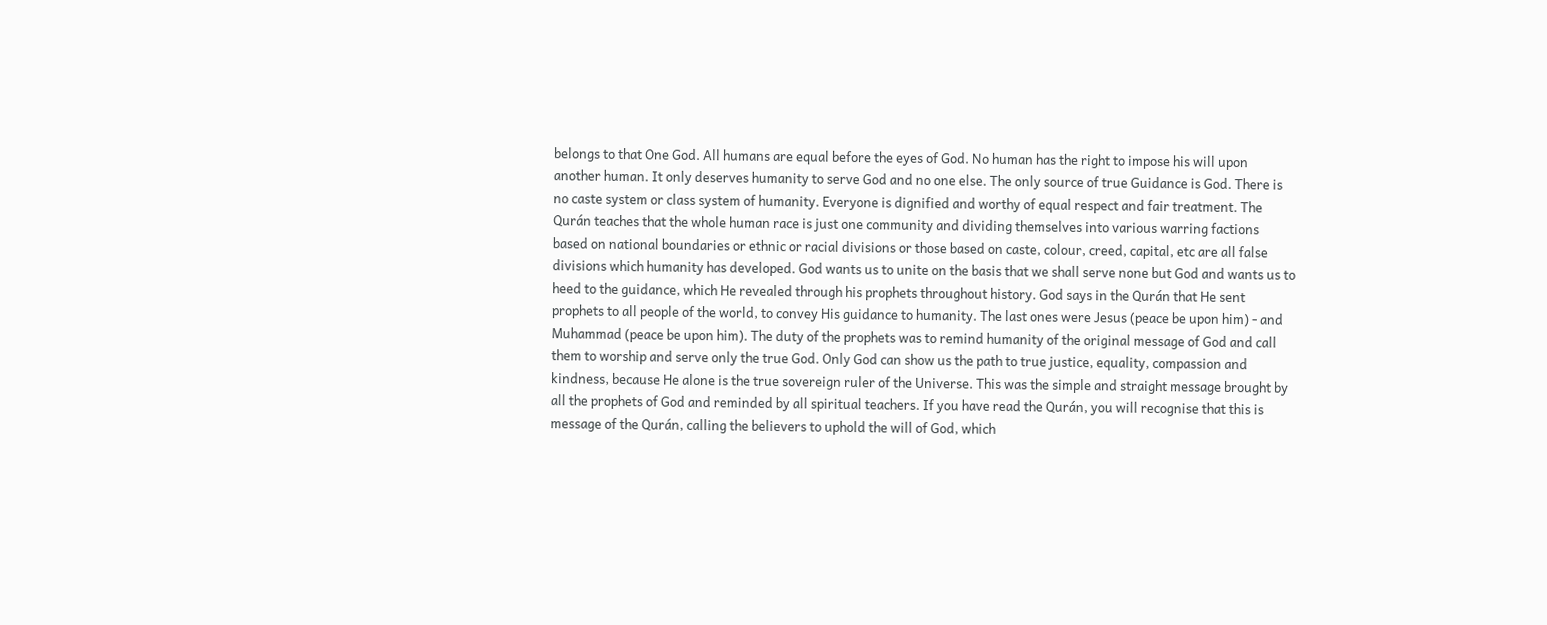belongs to that One God. All humans are equal before the eyes of God. No human has the right to impose his will upon another human. It only deserves humanity to serve God and no one else. The only source of true Guidance is God. There is no caste system or class system of humanity. Everyone is dignified and worthy of equal respect and fair treatment. The Qurán teaches that the whole human race is just one community and dividing themselves into various warring factions based on national boundaries or ethnic or racial divisions or those based on caste, colour, creed, capital, etc are all false divisions which humanity has developed. God wants us to unite on the basis that we shall serve none but God and wants us to heed to the guidance, which He revealed through his prophets throughout history. God says in the Qurán that He sent prophets to all people of the world, to convey His guidance to humanity. The last ones were Jesus (peace be upon him) - and Muhammad (peace be upon him). The duty of the prophets was to remind humanity of the original message of God and call them to worship and serve only the true God. Only God can show us the path to true justice, equality, compassion and kindness, because He alone is the true sovereign ruler of the Universe. This was the simple and straight message brought by all the prophets of God and reminded by all spiritual teachers. If you have read the Qurán, you will recognise that this is message of the Qurán, calling the believers to uphold the will of God, which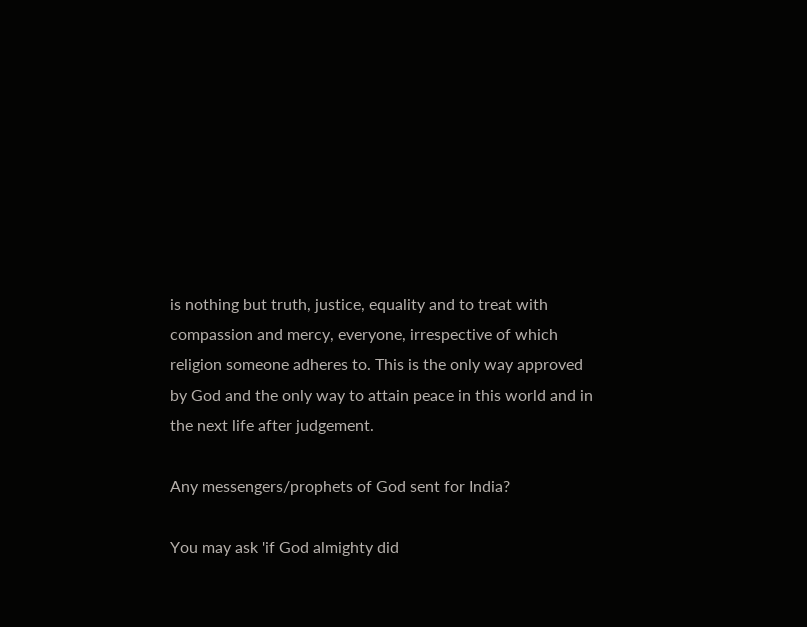is nothing but truth, justice, equality and to treat with compassion and mercy, everyone, irrespective of which religion someone adheres to. This is the only way approved by God and the only way to attain peace in this world and in the next life after judgement.

Any messengers/prophets of God sent for India?

You may ask 'if God almighty did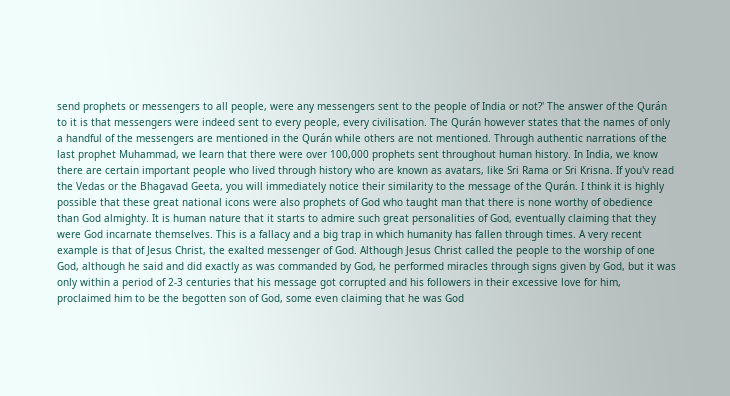send prophets or messengers to all people, were any messengers sent to the people of India or not?' The answer of the Qurán to it is that messengers were indeed sent to every people, every civilisation. The Qurán however states that the names of only a handful of the messengers are mentioned in the Qurán while others are not mentioned. Through authentic narrations of the last prophet Muhammad, we learn that there were over 100,000 prophets sent throughout human history. In India, we know there are certain important people who lived through history who are known as avatars, like Sri Rama or Sri Krisna. If you'v read the Vedas or the Bhagavad Geeta, you will immediately notice their similarity to the message of the Qurán. I think it is highly possible that these great national icons were also prophets of God who taught man that there is none worthy of obedience than God almighty. It is human nature that it starts to admire such great personalities of God, eventually claiming that they were God incarnate themselves. This is a fallacy and a big trap in which humanity has fallen through times. A very recent example is that of Jesus Christ, the exalted messenger of God. Although Jesus Christ called the people to the worship of one God, although he said and did exactly as was commanded by God, he performed miracles through signs given by God, but it was only within a period of 2-3 centuries that his message got corrupted and his followers in their excessive love for him, proclaimed him to be the begotten son of God, some even claiming that he was God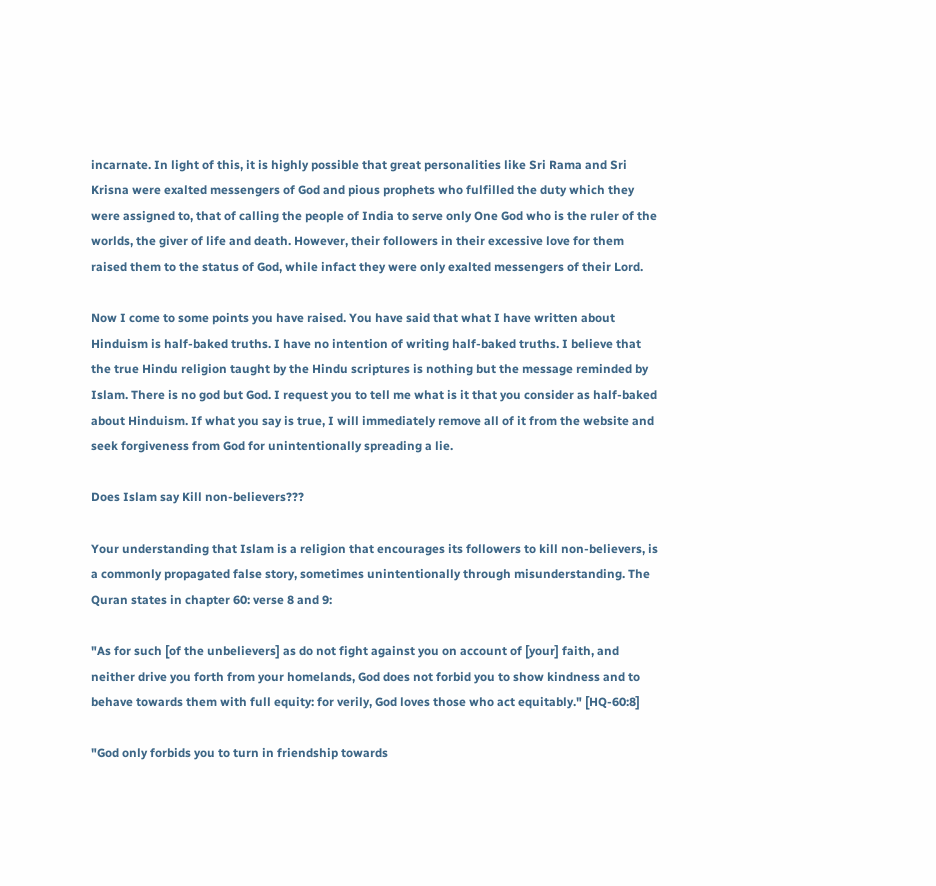incarnate. In light of this, it is highly possible that great personalities like Sri Rama and Sri Krisna were exalted messengers of God and pious prophets who fulfilled the duty which they were assigned to, that of calling the people of India to serve only One God who is the ruler of the worlds, the giver of life and death. However, their followers in their excessive love for them raised them to the status of God, while infact they were only exalted messengers of their Lord.

Now I come to some points you have raised. You have said that what I have written about Hinduism is half-baked truths. I have no intention of writing half-baked truths. I believe that the true Hindu religion taught by the Hindu scriptures is nothing but the message reminded by Islam. There is no god but God. I request you to tell me what is it that you consider as half-baked about Hinduism. If what you say is true, I will immediately remove all of it from the website and seek forgiveness from God for unintentionally spreading a lie.

Does Islam say Kill non-believers???

Your understanding that Islam is a religion that encourages its followers to kill non-believers, is a commonly propagated false story, sometimes unintentionally through misunderstanding. The Quran states in chapter 60: verse 8 and 9:

"As for such [of the unbelievers] as do not fight against you on account of [your] faith, and neither drive you forth from your homelands, God does not forbid you to show kindness and to behave towards them with full equity: for verily, God loves those who act equitably." [HQ-60:8]

"God only forbids you to turn in friendship towards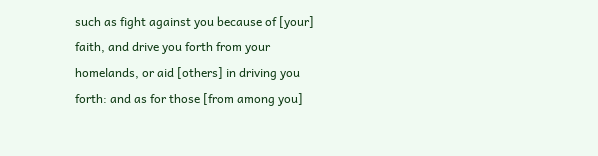such as fight against you because of [your] faith, and drive you forth from your homelands, or aid [others] in driving you forth: and as for those [from among you]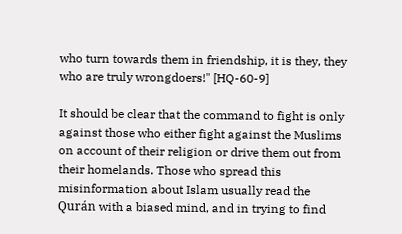who turn towards them in friendship, it is they, they who are truly wrongdoers!" [HQ-60-9]

It should be clear that the command to fight is only against those who either fight against the Muslims on account of their religion or drive them out from their homelands. Those who spread this misinformation about Islam usually read the Qurán with a biased mind, and in trying to find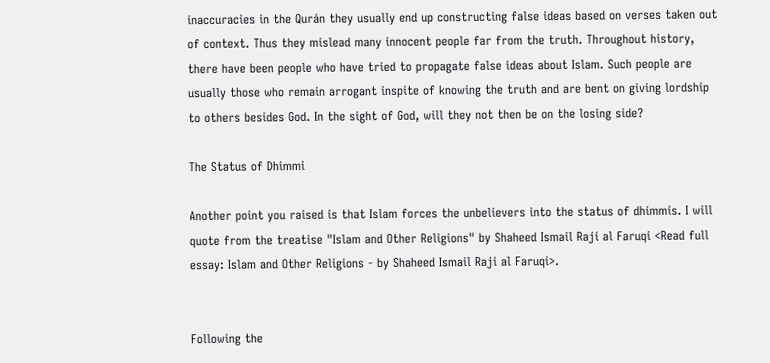inaccuracies in the Qurán they usually end up constructing false ideas based on verses taken out of context. Thus they mislead many innocent people far from the truth. Throughout history, there have been people who have tried to propagate false ideas about Islam. Such people are usually those who remain arrogant inspite of knowing the truth and are bent on giving lordship to others besides God. In the sight of God, will they not then be on the losing side?

The Status of Dhimmi

Another point you raised is that Islam forces the unbelievers into the status of dhimmis. I will quote from the treatise "Islam and Other Religions" by Shaheed Ismail Raji al Faruqi <Read full essay: Islam and Other Religions - by Shaheed Ismail Raji al Faruqi>.


Following the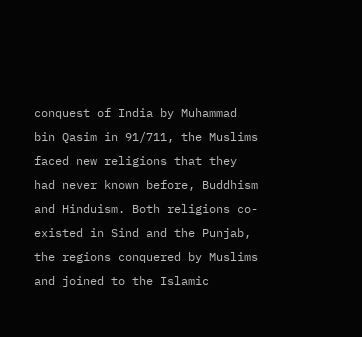conquest of India by Muhammad bin Qasim in 91/711, the Muslims faced new religions that they had never known before, Buddhism and Hinduism. Both religions co-existed in Sind and the Punjab, the regions conquered by Muslims and joined to the Islamic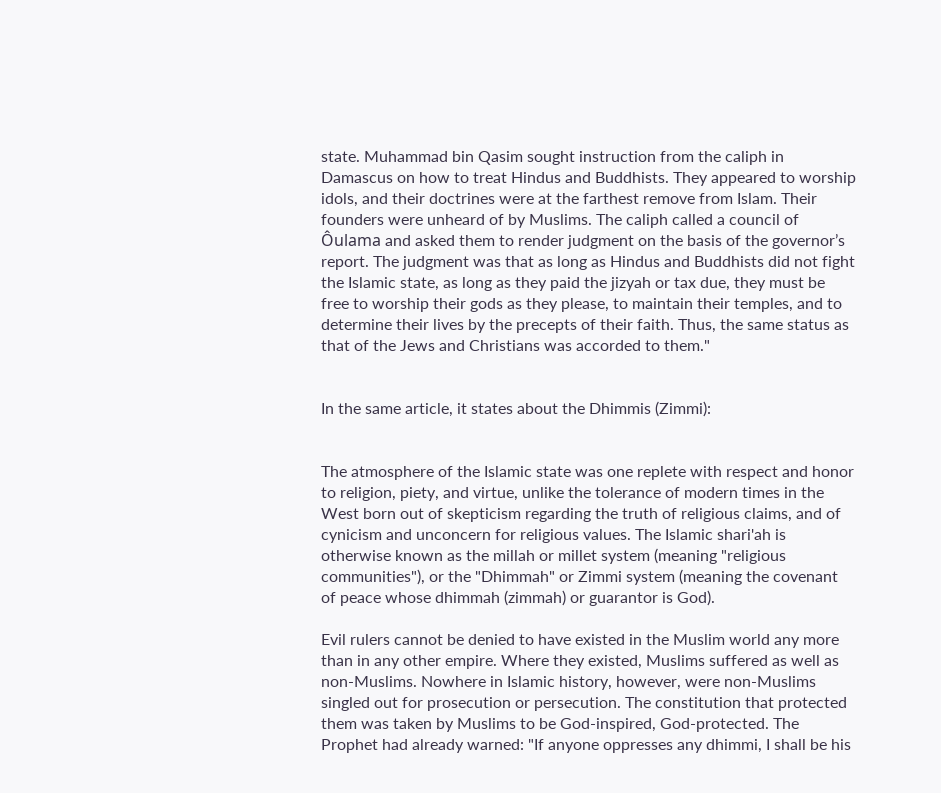state. Muhammad bin Qasim sought instruction from the caliph in Damascus on how to treat Hindus and Buddhists. They appeared to worship idols, and their doctrines were at the farthest remove from Islam. Their founders were unheard of by Muslims. The caliph called a council of Ôulama and asked them to render judgment on the basis of the governor’s report. The judgment was that as long as Hindus and Buddhists did not fight the Islamic state, as long as they paid the jizyah or tax due, they must be free to worship their gods as they please, to maintain their temples, and to determine their lives by the precepts of their faith. Thus, the same status as that of the Jews and Christians was accorded to them."


In the same article, it states about the Dhimmis (Zimmi):


The atmosphere of the Islamic state was one replete with respect and honor to religion, piety, and virtue, unlike the tolerance of modern times in the West born out of skepticism regarding the truth of religious claims, and of cynicism and unconcern for religious values. The Islamic shari'ah is otherwise known as the millah or millet system (meaning "religious communities"), or the "Dhimmah" or Zimmi system (meaning the covenant of peace whose dhimmah (zimmah) or guarantor is God).

Evil rulers cannot be denied to have existed in the Muslim world any more than in any other empire. Where they existed, Muslims suffered as well as non-Muslims. Nowhere in Islamic history, however, were non-Muslims singled out for prosecution or persecution. The constitution that protected them was taken by Muslims to be God-inspired, God-protected. The Prophet had already warned: "If anyone oppresses any dhimmi, I shall be his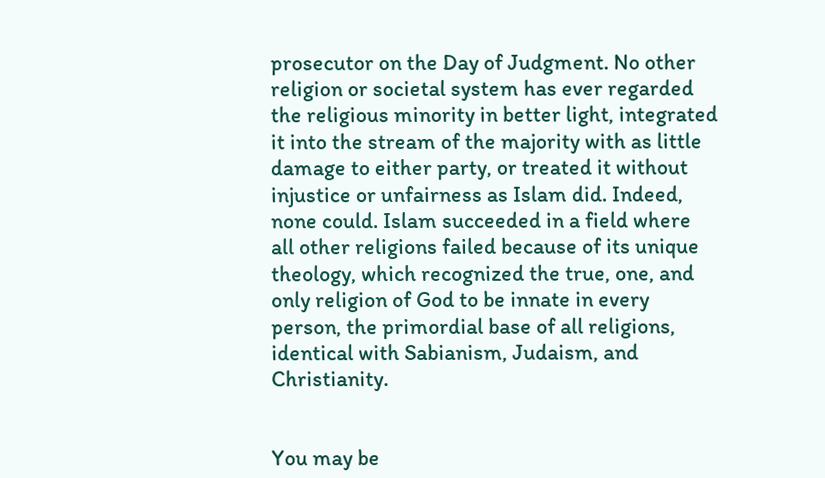prosecutor on the Day of Judgment. No other religion or societal system has ever regarded the religious minority in better light, integrated it into the stream of the majority with as little damage to either party, or treated it without injustice or unfairness as Islam did. Indeed, none could. Islam succeeded in a field where all other religions failed because of its unique theology, which recognized the true, one, and only religion of God to be innate in every person, the primordial base of all religions, identical with Sabianism, Judaism, and Christianity.


You may be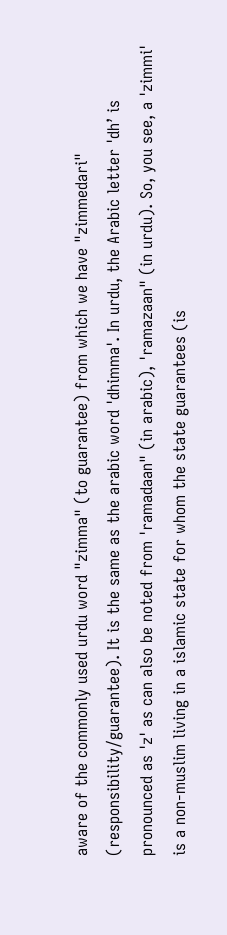aware of the commonly used urdu word "zimma" (to guarantee) from which we have "zimmedari" (responsibility/guarantee). It is the same as the arabic word 'dhimma'. In urdu, the Arabic letter 'dh’ is pronounced as 'z' as can also be noted from 'ramadaan" (in arabic), 'ramazaan" (in urdu). So, you see, a 'zimmi' is a non-muslim living in a islamic state for whom the state guarantees (is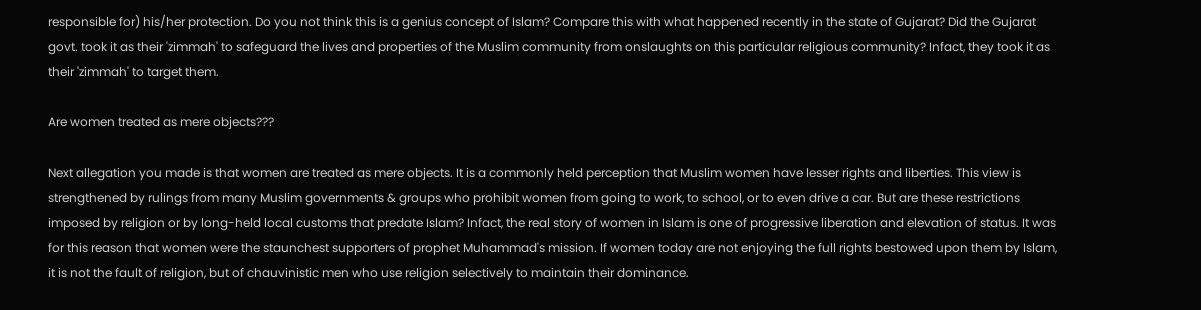responsible for) his/her protection. Do you not think this is a genius concept of Islam? Compare this with what happened recently in the state of Gujarat? Did the Gujarat govt. took it as their 'zimmah' to safeguard the lives and properties of the Muslim community from onslaughts on this particular religious community? Infact, they took it as their 'zimmah' to target them.

Are women treated as mere objects???

Next allegation you made is that women are treated as mere objects. It is a commonly held perception that Muslim women have lesser rights and liberties. This view is strengthened by rulings from many Muslim governments & groups who prohibit women from going to work, to school, or to even drive a car. But are these restrictions imposed by religion or by long-held local customs that predate Islam? Infact, the real story of women in Islam is one of progressive liberation and elevation of status. It was for this reason that women were the staunchest supporters of prophet Muhammad's mission. If women today are not enjoying the full rights bestowed upon them by Islam, it is not the fault of religion, but of chauvinistic men who use religion selectively to maintain their dominance.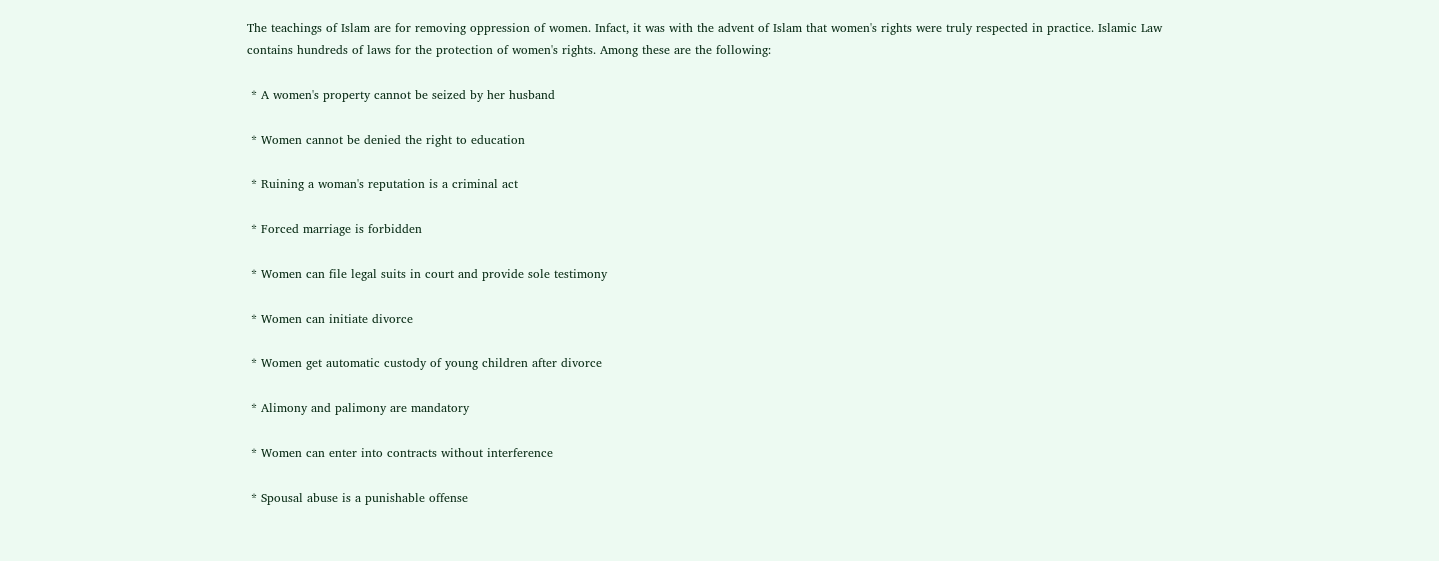The teachings of Islam are for removing oppression of women. Infact, it was with the advent of Islam that women's rights were truly respected in practice. Islamic Law contains hundreds of laws for the protection of women's rights. Among these are the following:

 * A women's property cannot be seized by her husband

 * Women cannot be denied the right to education

 * Ruining a woman's reputation is a criminal act

 * Forced marriage is forbidden

 * Women can file legal suits in court and provide sole testimony

 * Women can initiate divorce

 * Women get automatic custody of young children after divorce

 * Alimony and palimony are mandatory

 * Women can enter into contracts without interference

 * Spousal abuse is a punishable offense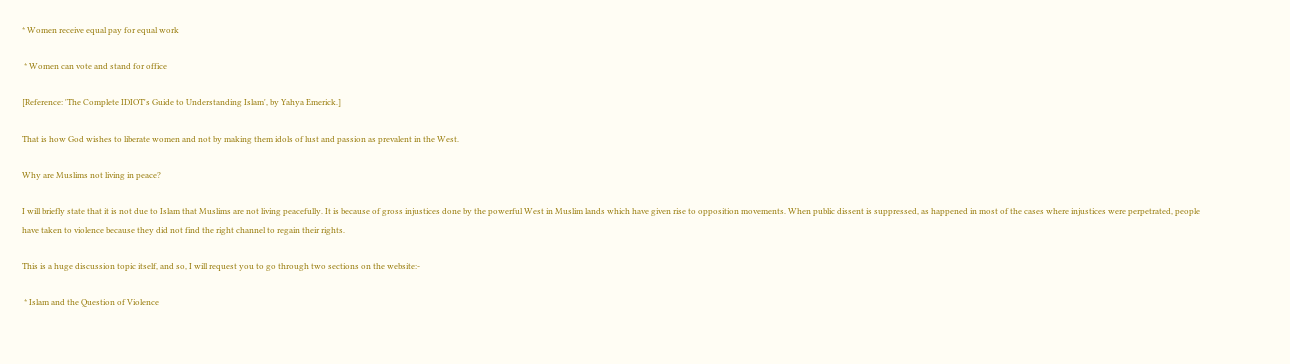* Women receive equal pay for equal work

 * Women can vote and stand for office

[Reference: 'The Complete IDIOT's Guide to Understanding Islam', by Yahya Emerick.]

That is how God wishes to liberate women and not by making them idols of lust and passion as prevalent in the West.

Why are Muslims not living in peace?

I will briefly state that it is not due to Islam that Muslims are not living peacefully. It is because of gross injustices done by the powerful West in Muslim lands which have given rise to opposition movements. When public dissent is suppressed, as happened in most of the cases where injustices were perpetrated, people have taken to violence because they did not find the right channel to regain their rights.

This is a huge discussion topic itself, and so, I will request you to go through two sections on the website:-

 * Islam and the Question of Violence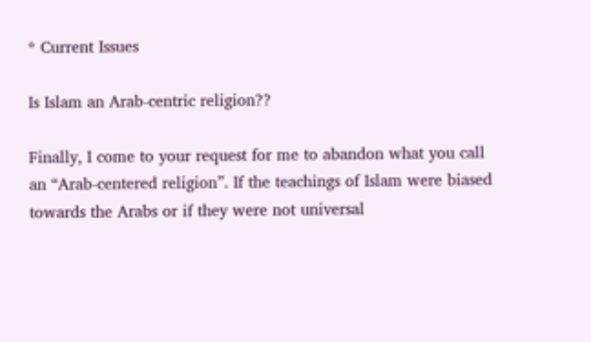* Current Issues

Is Islam an Arab-centric religion??

Finally, I come to your request for me to abandon what you call an “Arab-centered religion”. If the teachings of Islam were biased towards the Arabs or if they were not universal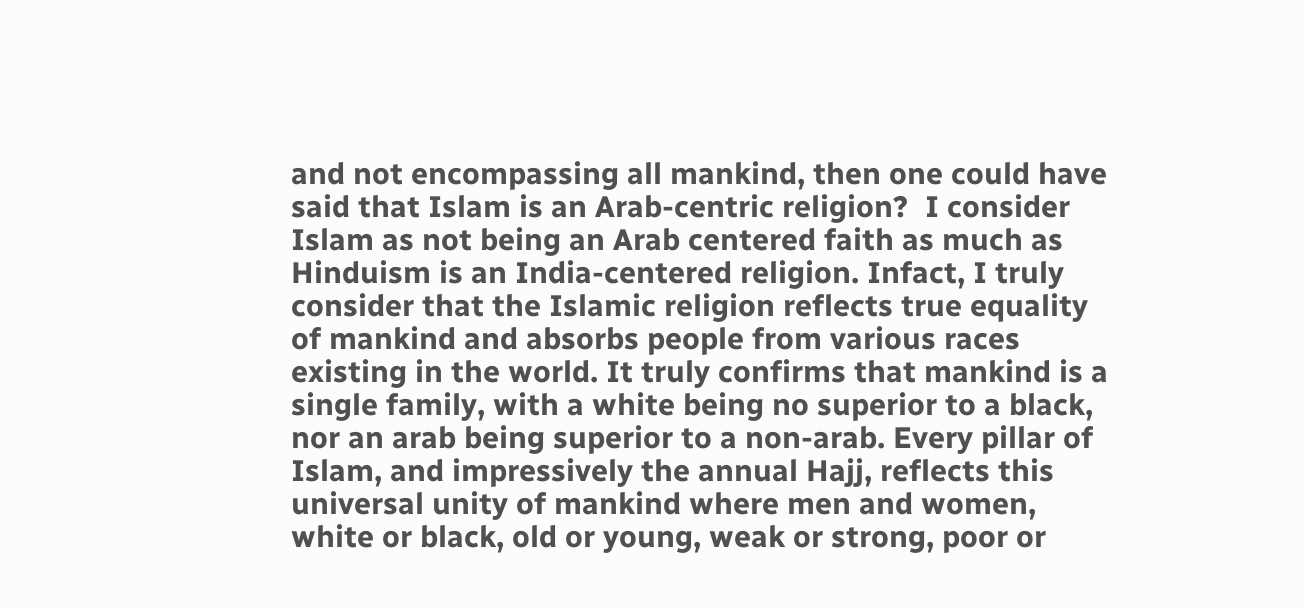and not encompassing all mankind, then one could have said that Islam is an Arab-centric religion?  I consider Islam as not being an Arab centered faith as much as Hinduism is an India-centered religion. Infact, I truly consider that the Islamic religion reflects true equality of mankind and absorbs people from various races existing in the world. It truly confirms that mankind is a single family, with a white being no superior to a black, nor an arab being superior to a non-arab. Every pillar of Islam, and impressively the annual Hajj, reflects this universal unity of mankind where men and women, white or black, old or young, weak or strong, poor or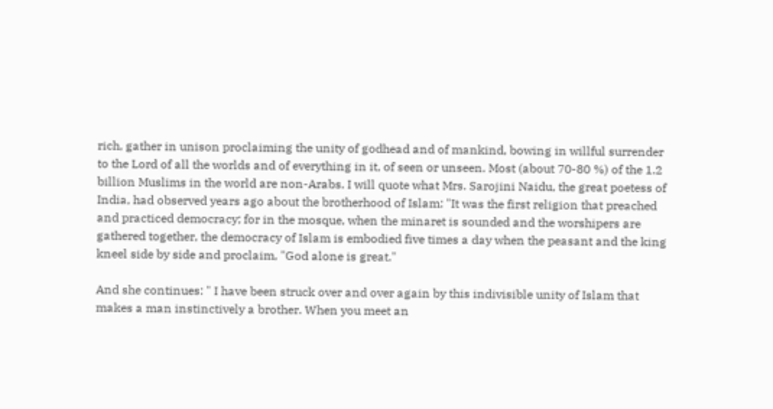rich, gather in unison proclaiming the unity of godhead and of mankind, bowing in willful surrender to the Lord of all the worlds and of everything in it, of seen or unseen. Most (about 70-80 %) of the 1.2 billion Muslims in the world are non-Arabs. I will quote what Mrs. Sarojini Naidu, the great poetess of India, had observed years ago about the brotherhood of Islam: "It was the first religion that preached and practiced democracy; for in the mosque, when the minaret is sounded and the worshipers are gathered together, the democracy of Islam is embodied five times a day when the peasant and the king kneel side by side and proclaim, "God alone is great."

And she continues: " I have been struck over and over again by this indivisible unity of Islam that makes a man instinctively a brother. When you meet an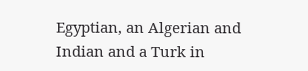Egyptian, an Algerian and Indian and a Turk in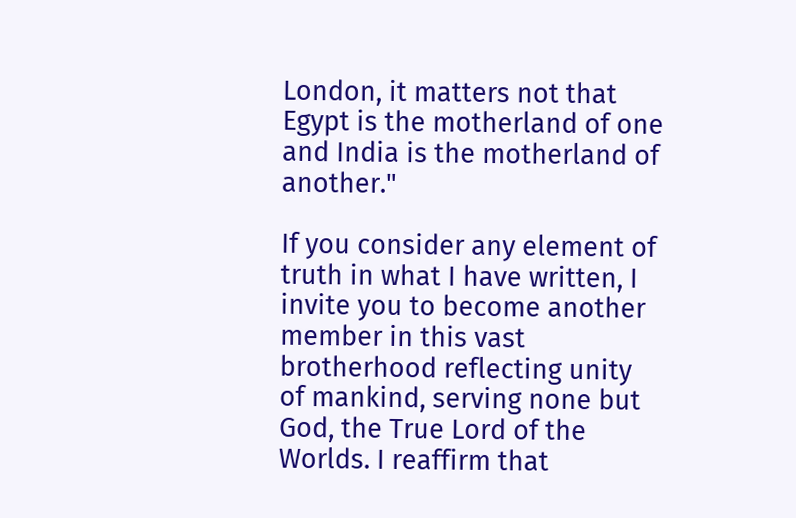London, it matters not that Egypt is the motherland of one and India is the motherland of another."

If you consider any element of truth in what I have written, I invite you to become another member in this vast brotherhood reflecting unity of mankind, serving none but God, the True Lord of the Worlds. I reaffirm that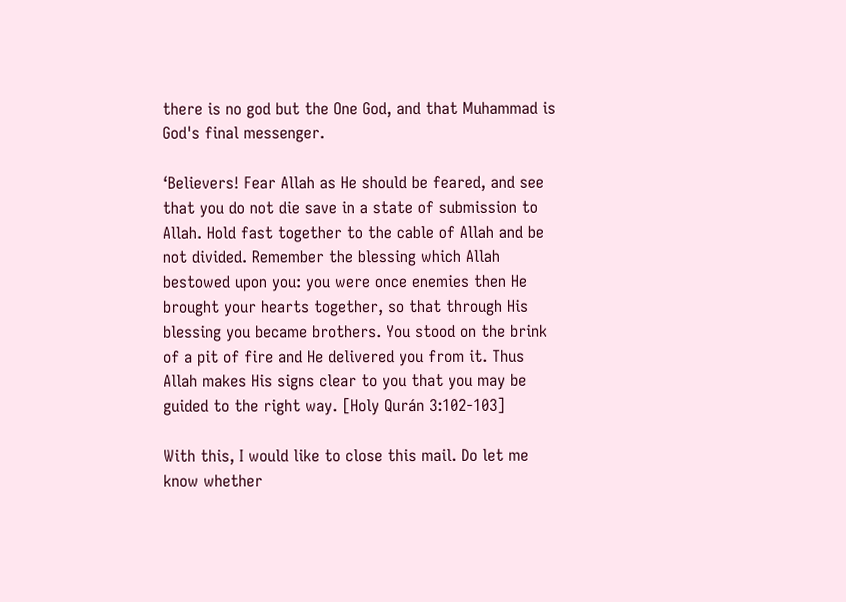there is no god but the One God, and that Muhammad is God's final messenger.

‘Believers! Fear Allah as He should be feared, and see that you do not die save in a state of submission to Allah. Hold fast together to the cable of Allah and be not divided. Remember the blessing which Allah bestowed upon you: you were once enemies then He brought your hearts together, so that through His blessing you became brothers. You stood on the brink of a pit of fire and He delivered you from it. Thus Allah makes His signs clear to you that you may be guided to the right way. [Holy Qurán 3:102-103]

With this, I would like to close this mail. Do let me know whether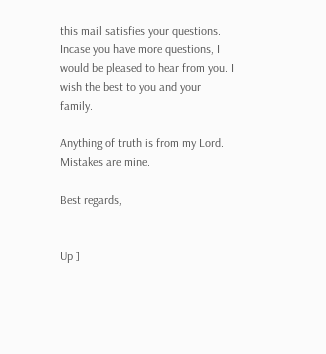this mail satisfies your questions. Incase you have more questions, I would be pleased to hear from you. I wish the best to you and your family.

Anything of truth is from my Lord. Mistakes are mine.

Best regards,


Up ]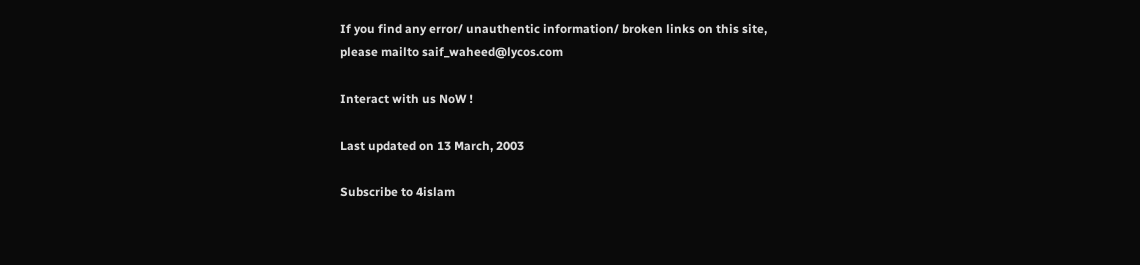If you find any error/ unauthentic information/ broken links on this site, please mailto saif_waheed@lycos.com

Interact with us NoW !

Last updated on 13 March, 2003

Subscribe to 4islam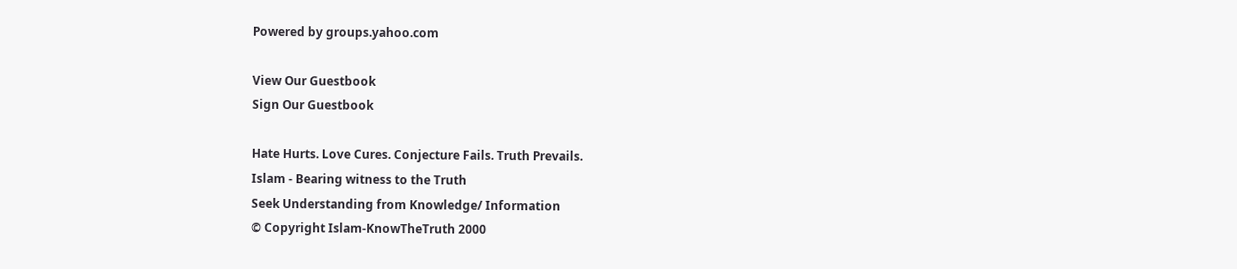Powered by groups.yahoo.com

View Our Guestbook
Sign Our Guestbook

Hate Hurts. Love Cures. Conjecture Fails. Truth Prevails.
Islam - Bearing witness to the Truth
Seek Understanding from Knowledge/ Information
© Copyright Islam-KnowTheTruth 2000